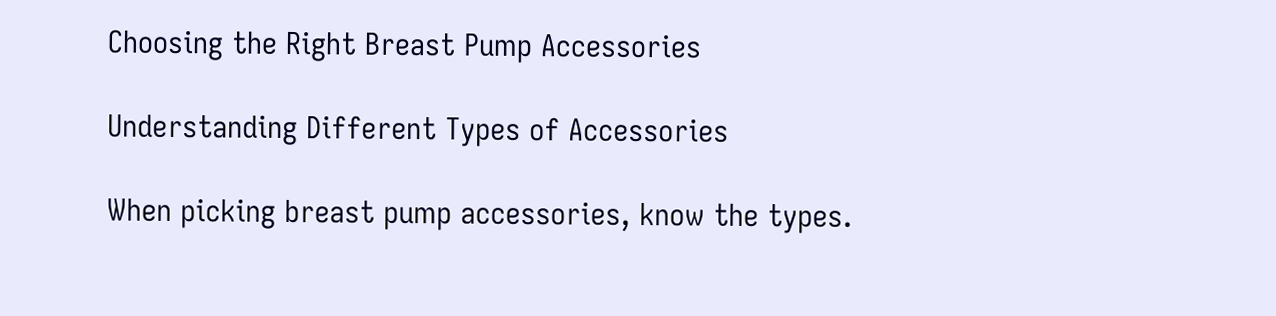Choosing the Right Breast Pump Accessories

Understanding Different Types of Accessories

When picking breast pump accessories, know the types.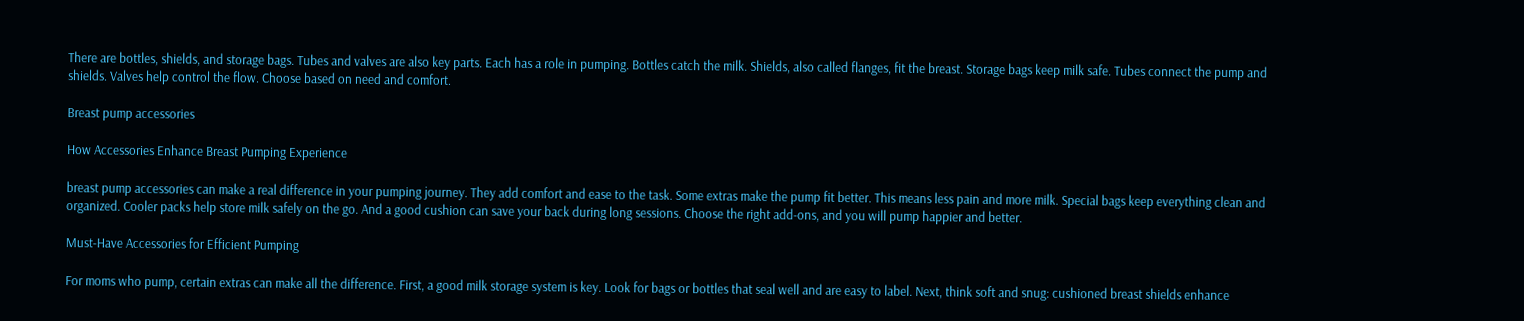There are bottles, shields, and storage bags. Tubes and valves are also key parts. Each has a role in pumping. Bottles catch the milk. Shields, also called flanges, fit the breast. Storage bags keep milk safe. Tubes connect the pump and shields. Valves help control the flow. Choose based on need and comfort.

Breast pump accessories

How Accessories Enhance Breast Pumping Experience

breast pump accessories can make a real difference in your pumping journey. They add comfort and ease to the task. Some extras make the pump fit better. This means less pain and more milk. Special bags keep everything clean and organized. Cooler packs help store milk safely on the go. And a good cushion can save your back during long sessions. Choose the right add-ons, and you will pump happier and better.

Must-Have Accessories for Efficient Pumping

For moms who pump, certain extras can make all the difference. First, a good milk storage system is key. Look for bags or bottles that seal well and are easy to label. Next, think soft and snug: cushioned breast shields enhance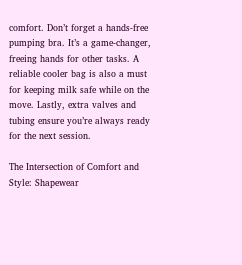comfort. Don’t forget a hands-free pumping bra. It’s a game-changer, freeing hands for other tasks. A reliable cooler bag is also a must for keeping milk safe while on the move. Lastly, extra valves and tubing ensure you’re always ready for the next session.

The Intersection of Comfort and Style: Shapewear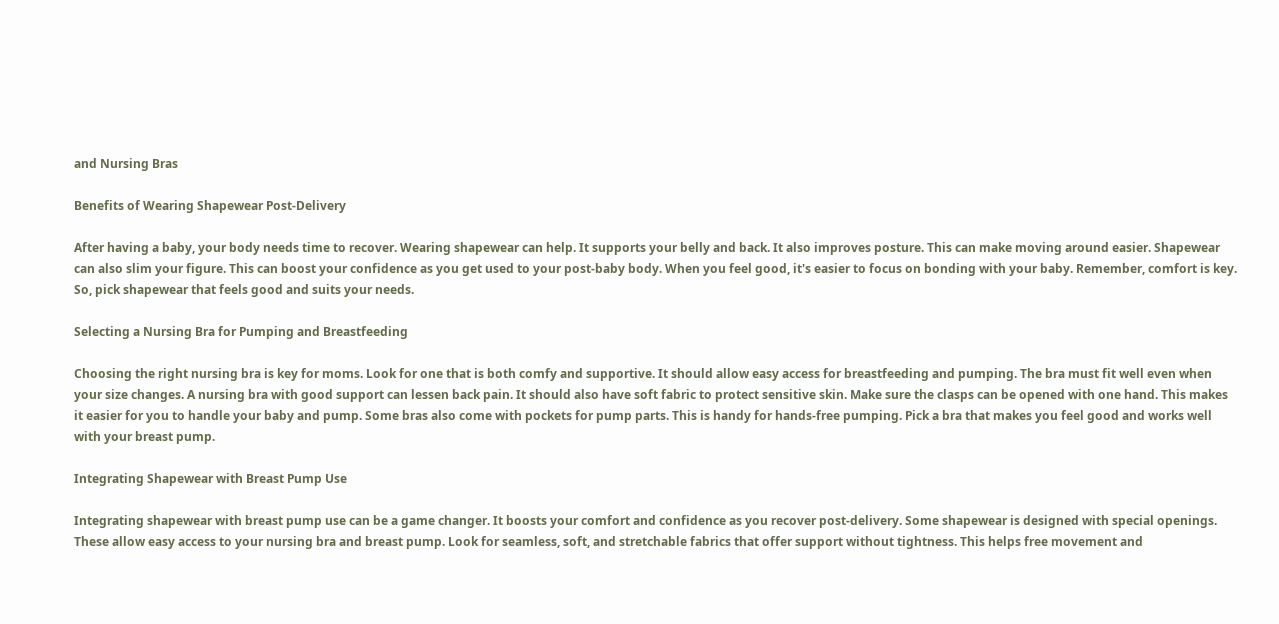and Nursing Bras

Benefits of Wearing Shapewear Post-Delivery

After having a baby, your body needs time to recover. Wearing shapewear can help. It supports your belly and back. It also improves posture. This can make moving around easier. Shapewear can also slim your figure. This can boost your confidence as you get used to your post-baby body. When you feel good, it's easier to focus on bonding with your baby. Remember, comfort is key. So, pick shapewear that feels good and suits your needs.

Selecting a Nursing Bra for Pumping and Breastfeeding

Choosing the right nursing bra is key for moms. Look for one that is both comfy and supportive. It should allow easy access for breastfeeding and pumping. The bra must fit well even when your size changes. A nursing bra with good support can lessen back pain. It should also have soft fabric to protect sensitive skin. Make sure the clasps can be opened with one hand. This makes it easier for you to handle your baby and pump. Some bras also come with pockets for pump parts. This is handy for hands-free pumping. Pick a bra that makes you feel good and works well with your breast pump.

Integrating Shapewear with Breast Pump Use

Integrating shapewear with breast pump use can be a game changer. It boosts your comfort and confidence as you recover post-delivery. Some shapewear is designed with special openings. These allow easy access to your nursing bra and breast pump. Look for seamless, soft, and stretchable fabrics that offer support without tightness. This helps free movement and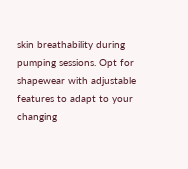skin breathability during pumping sessions. Opt for shapewear with adjustable features to adapt to your changing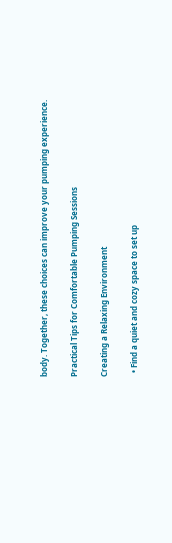body. Together, these choices can improve your pumping experience.

Practical Tips for Comfortable Pumping Sessions

Creating a Relaxing Environment

  • Find a quiet and cozy space to set up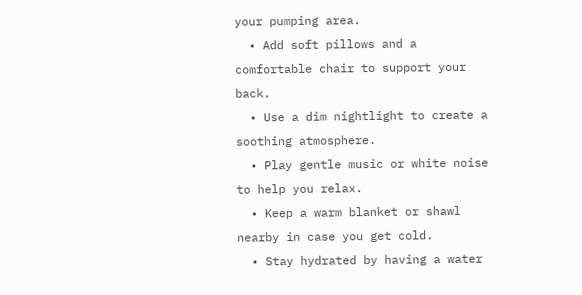your pumping area.
  • Add soft pillows and a comfortable chair to support your back.
  • Use a dim nightlight to create a soothing atmosphere.
  • Play gentle music or white noise to help you relax.
  • Keep a warm blanket or shawl nearby in case you get cold.
  • Stay hydrated by having a water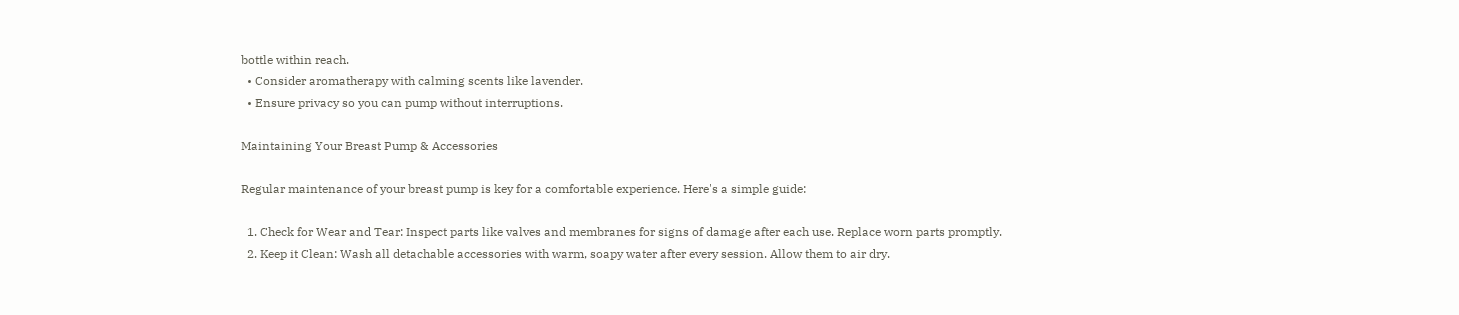bottle within reach.
  • Consider aromatherapy with calming scents like lavender.
  • Ensure privacy so you can pump without interruptions.

Maintaining Your Breast Pump & Accessories

Regular maintenance of your breast pump is key for a comfortable experience. Here's a simple guide:

  1. Check for Wear and Tear: Inspect parts like valves and membranes for signs of damage after each use. Replace worn parts promptly.
  2. Keep it Clean: Wash all detachable accessories with warm, soapy water after every session. Allow them to air dry.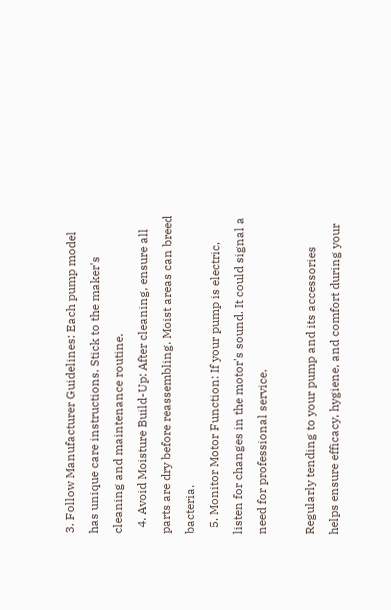3. Follow Manufacturer Guidelines: Each pump model has unique care instructions. Stick to the maker's cleaning and maintenance routine.
  4. Avoid Moisture Build-Up: After cleaning, ensure all parts are dry before reassembling. Moist areas can breed bacteria.
  5. Monitor Motor Function: If your pump is electric, listen for changes in the motor's sound. It could signal a need for professional service.

Regularly tending to your pump and its accessories helps ensure efficacy, hygiene, and comfort during your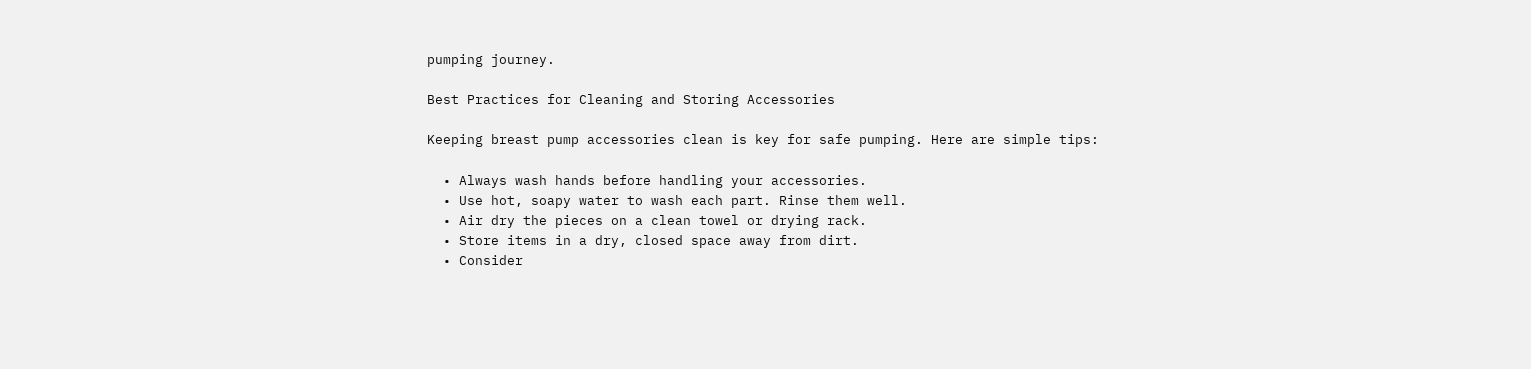pumping journey.

Best Practices for Cleaning and Storing Accessories

Keeping breast pump accessories clean is key for safe pumping. Here are simple tips:

  • Always wash hands before handling your accessories.
  • Use hot, soapy water to wash each part. Rinse them well.
  • Air dry the pieces on a clean towel or drying rack.
  • Store items in a dry, closed space away from dirt.
  • Consider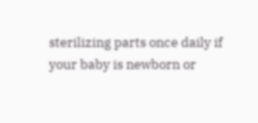sterilizing parts once daily if your baby is newborn or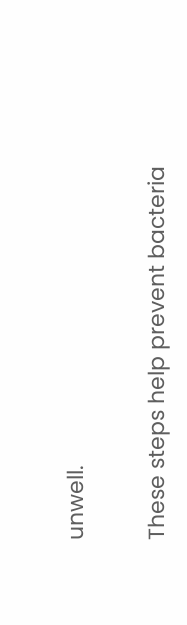unwell.

These steps help prevent bacteria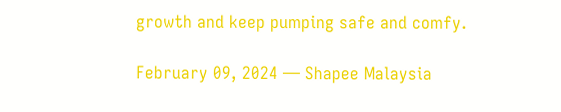growth and keep pumping safe and comfy.

February 09, 2024 — Shapee Malaysia